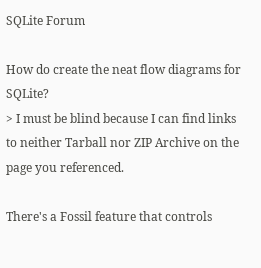SQLite Forum

How do create the neat flow diagrams for SQLite?
> I must be blind because I can find links to neither Tarball nor ZIP Archive on the page you referenced.

There's a Fossil feature that controls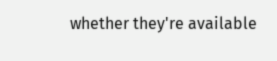whether they're available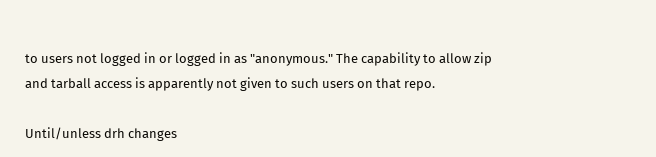to users not logged in or logged in as "anonymous." The capability to allow zip and tarball access is apparently not given to such users on that repo.

Until/unless drh changes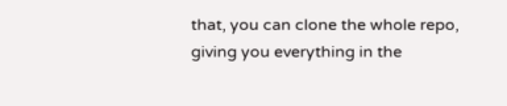that, you can clone the whole repo, giving you everything in the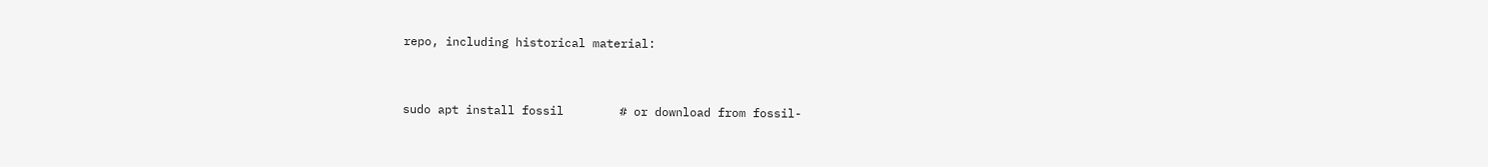repo, including historical material:


sudo apt install fossil        # or download from fossil-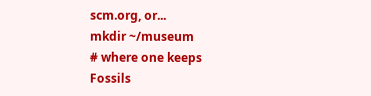scm.org, or...
mkdir ~/museum                 # where one keeps Fossils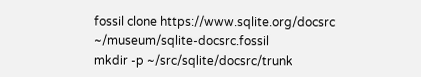fossil clone https://www.sqlite.org/docsrc ~/museum/sqlite-docsrc.fossil
mkdir -p ~/src/sqlite/docsrc/trunk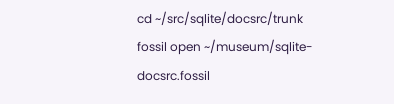cd ~/src/sqlite/docsrc/trunk
fossil open ~/museum/sqlite-docsrc.fossil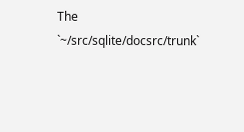The `~/src/sqlite/docsrc/trunk`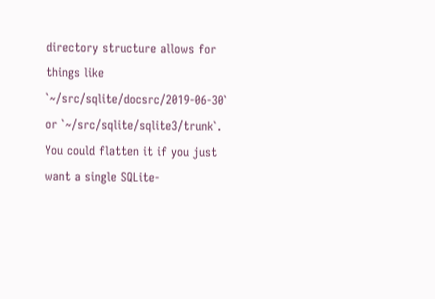directory structure allows for things like `~/src/sqlite/docsrc/2019-06-30` or `~/src/sqlite/sqlite3/trunk`. You could flatten it if you just want a single SQLite-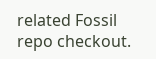related Fossil repo checkout.